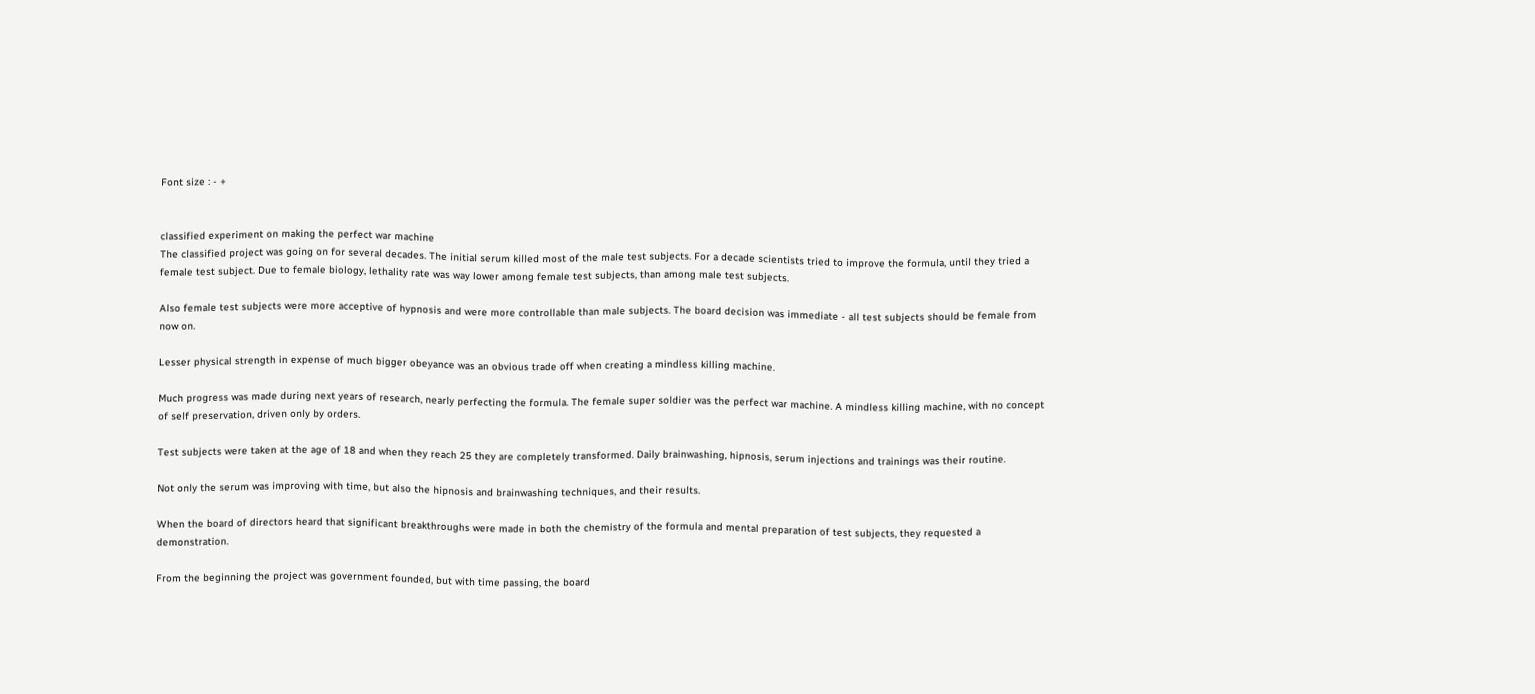Font size : - +


classified experiment on making the perfect war machine
The classified project was going on for several decades. The initial serum killed most of the male test subjects. For a decade scientists tried to improve the formula, until they tried a female test subject. Due to female biology, lethality rate was way lower among female test subjects, than among male test subjects.

Also female test subjects were more acceptive of hypnosis and were more controllable than male subjects. The board decision was immediate - all test subjects should be female from now on.

Lesser physical strength in expense of much bigger obeyance was an obvious trade off when creating a mindless killing machine.

Much progress was made during next years of research, nearly perfecting the formula. The female super soldier was the perfect war machine. A mindless killing machine, with no concept of self preservation, driven only by orders.

Test subjects were taken at the age of 18 and when they reach 25 they are completely transformed. Daily brainwashing, hipnosis, serum injections and trainings was their routine.

Not only the serum was improving with time, but also the hipnosis and brainwashing techniques, and their results.

When the board of directors heard that significant breakthroughs were made in both the chemistry of the formula and mental preparation of test subjects, they requested a demonstration.

From the beginning the project was government founded, but with time passing, the board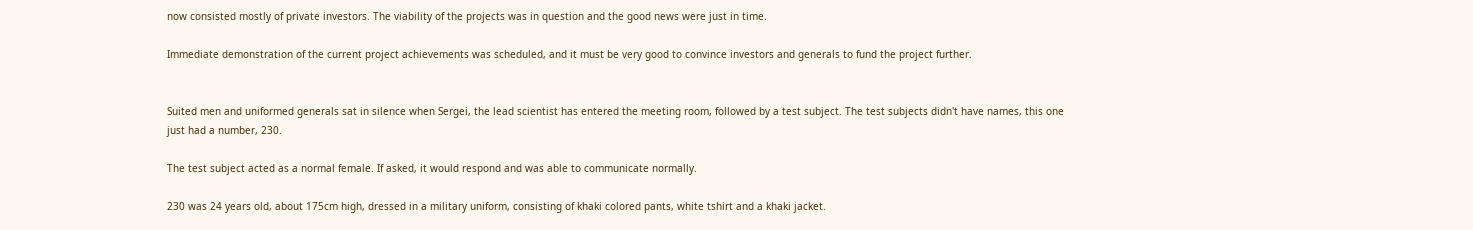now consisted mostly of private investors. The viability of the projects was in question and the good news were just in time.

Immediate demonstration of the current project achievements was scheduled, and it must be very good to convince investors and generals to fund the project further.


Suited men and uniformed generals sat in silence when Sergei, the lead scientist has entered the meeting room, followed by a test subject. The test subjects didn't have names, this one just had a number, 230.

The test subject acted as a normal female. If asked, it would respond and was able to communicate normally.

230 was 24 years old, about 175cm high, dressed in a military uniform, consisting of khaki colored pants, white tshirt and a khaki jacket.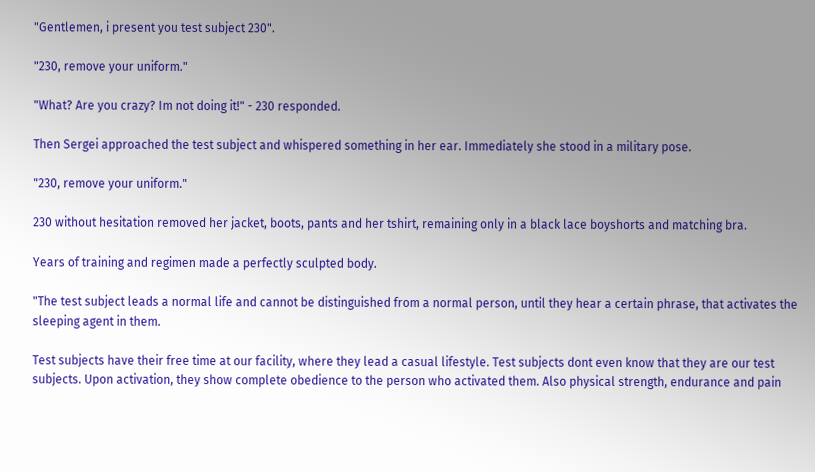"Gentlemen, i present you test subject 230".

"230, remove your uniform."

"What? Are you crazy? Im not doing it!" - 230 responded.

Then Sergei approached the test subject and whispered something in her ear. Immediately she stood in a military pose.

"230, remove your uniform."

230 without hesitation removed her jacket, boots, pants and her tshirt, remaining only in a black lace boyshorts and matching bra.

Years of training and regimen made a perfectly sculpted body.

"The test subject leads a normal life and cannot be distinguished from a normal person, until they hear a certain phrase, that activates the sleeping agent in them.

Test subjects have their free time at our facility, where they lead a casual lifestyle. Test subjects dont even know that they are our test subjects. Upon activation, they show complete obedience to the person who activated them. Also physical strength, endurance and pain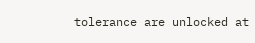tolerance are unlocked at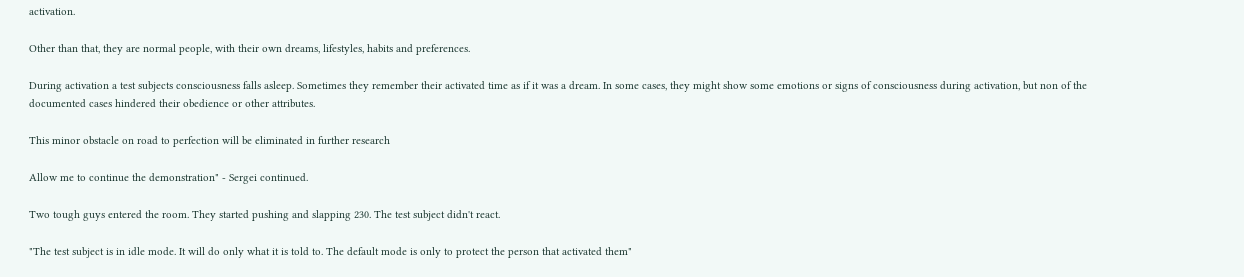activation.

Other than that, they are normal people, with their own dreams, lifestyles, habits and preferences.

During activation a test subjects consciousness falls asleep. Sometimes they remember their activated time as if it was a dream. In some cases, they might show some emotions or signs of consciousness during activation, but non of the documented cases hindered their obedience or other attributes.

This minor obstacle on road to perfection will be eliminated in further research

Allow me to continue the demonstration" - Sergei continued.

Two tough guys entered the room. They started pushing and slapping 230. The test subject didn't react.

"The test subject is in idle mode. It will do only what it is told to. The default mode is only to protect the person that activated them"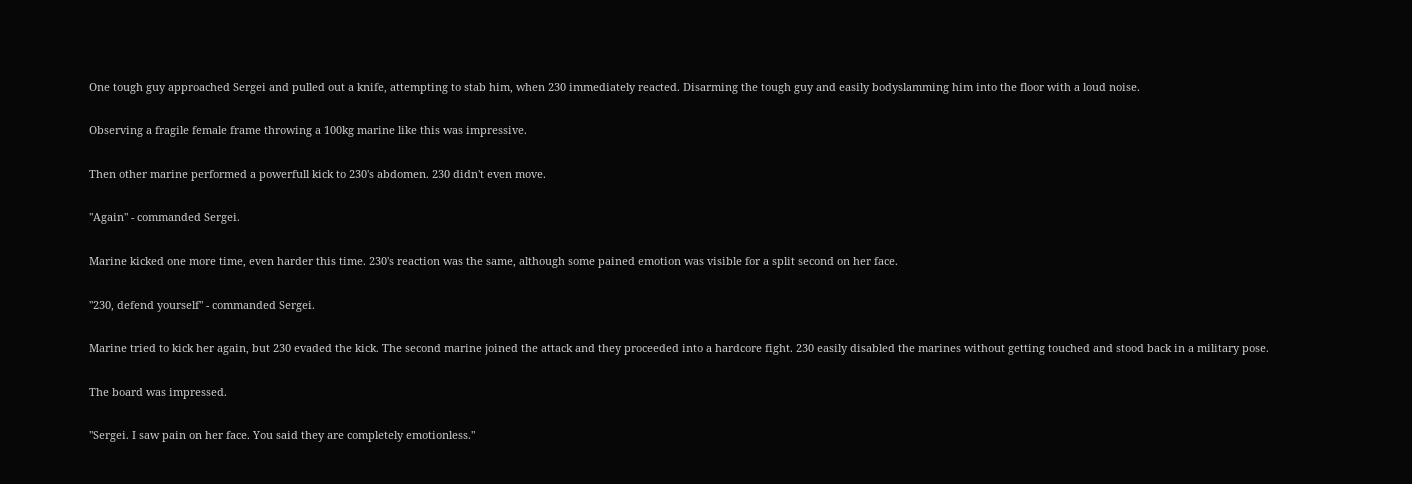One tough guy approached Sergei and pulled out a knife, attempting to stab him, when 230 immediately reacted. Disarming the tough guy and easily bodyslamming him into the floor with a loud noise.

Observing a fragile female frame throwing a 100kg marine like this was impressive.

Then other marine performed a powerfull kick to 230's abdomen. 230 didn't even move.

"Again" - commanded Sergei.

Marine kicked one more time, even harder this time. 230's reaction was the same, although some pained emotion was visible for a split second on her face.

"230, defend yourself" - commanded Sergei.

Marine tried to kick her again, but 230 evaded the kick. The second marine joined the attack and they proceeded into a hardcore fight. 230 easily disabled the marines without getting touched and stood back in a military pose.

The board was impressed.

"Sergei. I saw pain on her face. You said they are completely emotionless."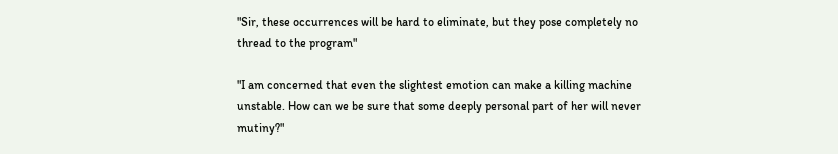"Sir, these occurrences will be hard to eliminate, but they pose completely no thread to the program"

"I am concerned that even the slightest emotion can make a killing machine unstable. How can we be sure that some deeply personal part of her will never mutiny?"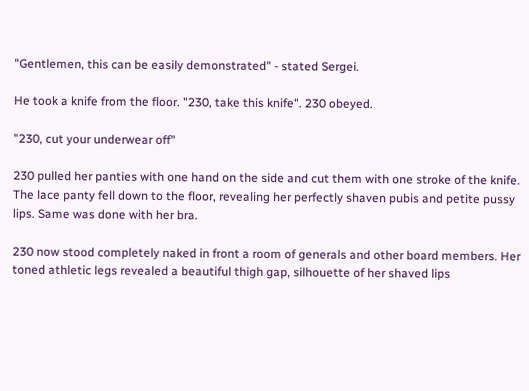"Gentlemen, this can be easily demonstrated" - stated Sergei.

He took a knife from the floor. "230, take this knife". 230 obeyed.

"230, cut your underwear off"

230 pulled her panties with one hand on the side and cut them with one stroke of the knife. The lace panty fell down to the floor, revealing her perfectly shaven pubis and petite pussy lips. Same was done with her bra.

230 now stood completely naked in front a room of generals and other board members. Her toned athletic legs revealed a beautiful thigh gap, silhouette of her shaved lips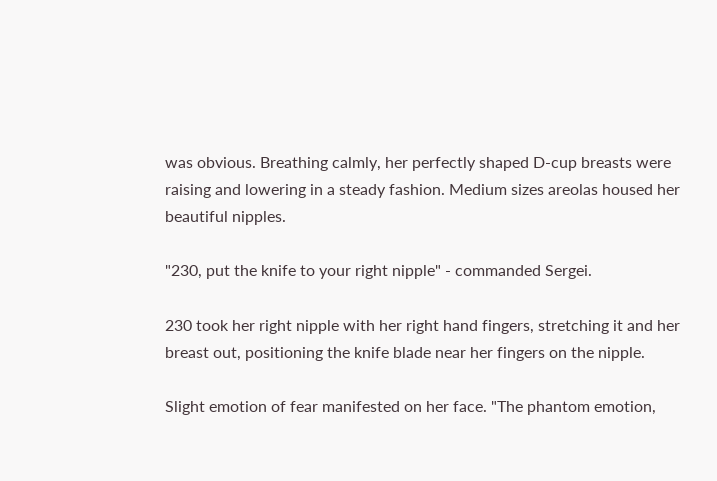was obvious. Breathing calmly, her perfectly shaped D-cup breasts were raising and lowering in a steady fashion. Medium sizes areolas housed her beautiful nipples.

"230, put the knife to your right nipple" - commanded Sergei.

230 took her right nipple with her right hand fingers, stretching it and her breast out, positioning the knife blade near her fingers on the nipple.

Slight emotion of fear manifested on her face. "The phantom emotion,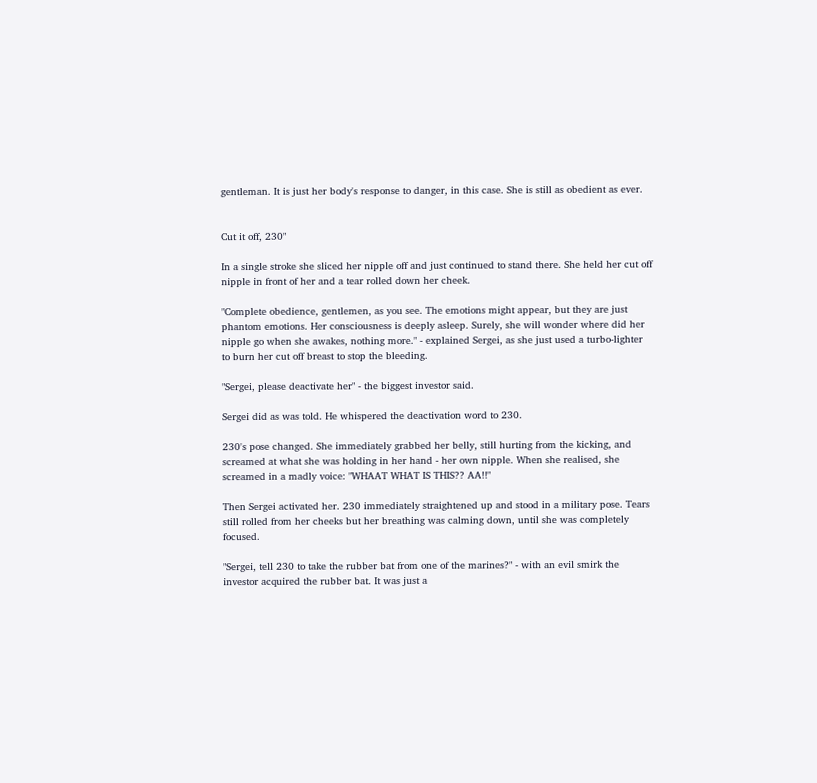gentleman. It is just her body's response to danger, in this case. She is still as obedient as ever.


Cut it off, 230"

In a single stroke she sliced her nipple off and just continued to stand there. She held her cut off nipple in front of her and a tear rolled down her cheek.

"Complete obedience, gentlemen, as you see. The emotions might appear, but they are just phantom emotions. Her consciousness is deeply asleep. Surely, she will wonder where did her nipple go when she awakes, nothing more." - explained Sergei, as she just used a turbo-lighter to burn her cut off breast to stop the bleeding.

"Sergei, please deactivate her" - the biggest investor said.

Sergei did as was told. He whispered the deactivation word to 230.

230's pose changed. She immediately grabbed her belly, still hurting from the kicking, and screamed at what she was holding in her hand - her own nipple. When she realised, she screamed in a madly voice: "WHAAT WHAT IS THIS?? AA!!"

Then Sergei activated her. 230 immediately straightened up and stood in a military pose. Tears still rolled from her cheeks but her breathing was calming down, until she was completely focused.

"Sergei, tell 230 to take the rubber bat from one of the marines?" - with an evil smirk the investor acquired the rubber bat. It was just a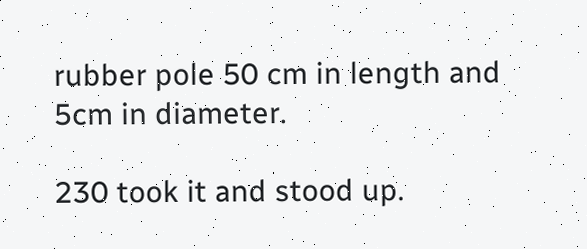rubber pole 50 cm in length and 5cm in diameter.

230 took it and stood up.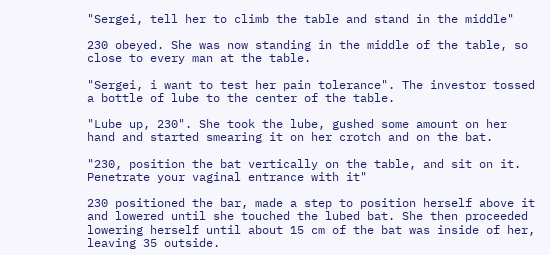"Sergei, tell her to climb the table and stand in the middle"

230 obeyed. She was now standing in the middle of the table, so close to every man at the table.

"Sergei, i want to test her pain tolerance". The investor tossed a bottle of lube to the center of the table.

"Lube up, 230". She took the lube, gushed some amount on her hand and started smearing it on her crotch and on the bat.

"230, position the bat vertically on the table, and sit on it. Penetrate your vaginal entrance with it"

230 positioned the bar, made a step to position herself above it and lowered until she touched the lubed bat. She then proceeded lowering herself until about 15 cm of the bat was inside of her, leaving 35 outside.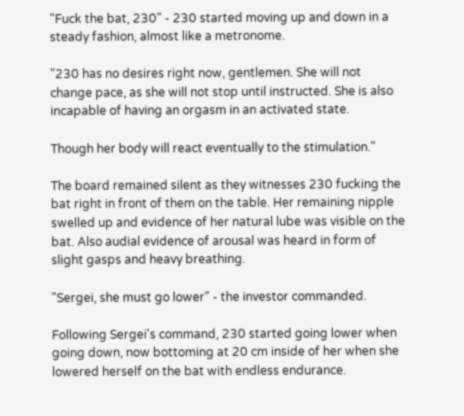"Fuck the bat, 230" - 230 started moving up and down in a steady fashion, almost like a metronome.

"230 has no desires right now, gentlemen. She will not change pace, as she will not stop until instructed. She is also incapable of having an orgasm in an activated state.

Though her body will react eventually to the stimulation."

The board remained silent as they witnesses 230 fucking the bat right in front of them on the table. Her remaining nipple swelled up and evidence of her natural lube was visible on the bat. Also audial evidence of arousal was heard in form of slight gasps and heavy breathing.

"Sergei, she must go lower" - the investor commanded.

Following Sergei's command, 230 started going lower when going down, now bottoming at 20 cm inside of her when she lowered herself on the bat with endless endurance.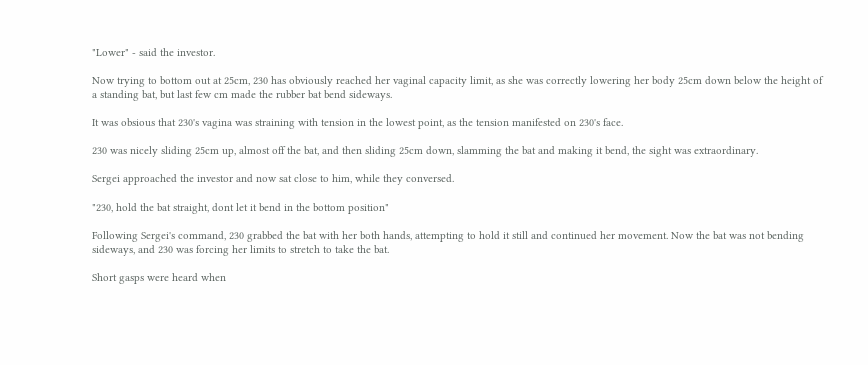"Lower" - said the investor.

Now trying to bottom out at 25cm, 230 has obviously reached her vaginal capacity limit, as she was correctly lowering her body 25cm down below the height of a standing bat, but last few cm made the rubber bat bend sideways.

It was obsious that 230's vagina was straining with tension in the lowest point, as the tension manifested on 230's face.

230 was nicely sliding 25cm up, almost off the bat, and then sliding 25cm down, slamming the bat and making it bend, the sight was extraordinary.

Sergei approached the investor and now sat close to him, while they conversed.

"230, hold the bat straight, dont let it bend in the bottom position"

Following Sergei's command, 230 grabbed the bat with her both hands, attempting to hold it still and continued her movement. Now the bat was not bending sideways, and 230 was forcing her limits to stretch to take the bat.

Short gasps were heard when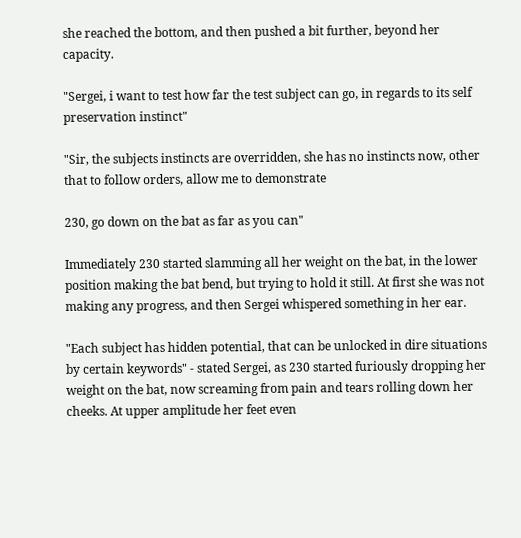she reached the bottom, and then pushed a bit further, beyond her capacity.

"Sergei, i want to test how far the test subject can go, in regards to its self preservation instinct"

"Sir, the subjects instincts are overridden, she has no instincts now, other that to follow orders, allow me to demonstrate

230, go down on the bat as far as you can"

Immediately 230 started slamming all her weight on the bat, in the lower position making the bat bend, but trying to hold it still. At first she was not making any progress, and then Sergei whispered something in her ear.

"Each subject has hidden potential, that can be unlocked in dire situations by certain keywords" - stated Sergei, as 230 started furiously dropping her weight on the bat, now screaming from pain and tears rolling down her cheeks. At upper amplitude her feet even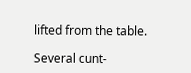lifted from the table.

Several cunt-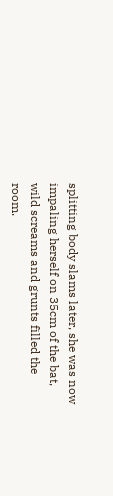splitting body slams later, she was now impaling herself on 35cm of the bat, wild screams and grunts filled the room.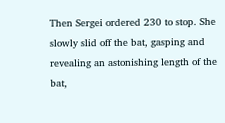Then Sergei ordered 230 to stop. She slowly slid off the bat, gasping and revealing an astonishing length of the bat,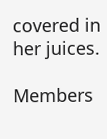covered in her juices.

Members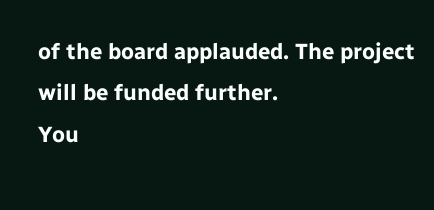of the board applauded. The project will be funded further.
You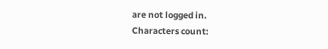are not logged in.
Characters count: